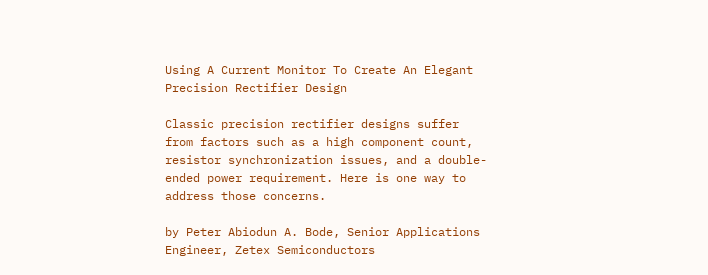Using A Current Monitor To Create An Elegant Precision Rectifier Design

Classic precision rectifier designs suffer from factors such as a high component count, resistor synchronization issues, and a double-ended power requirement. Here is one way to address those concerns.

by Peter Abiodun A. Bode, Senior Applications Engineer, Zetex Semiconductors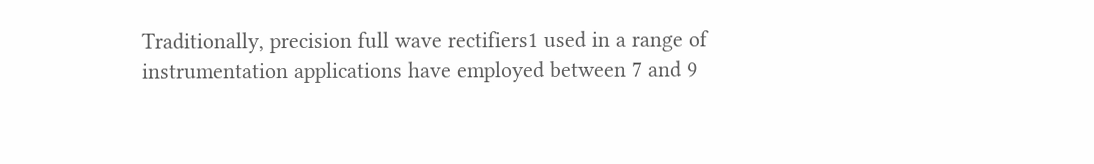Traditionally, precision full wave rectifiers1 used in a range of instrumentation applications have employed between 7 and 9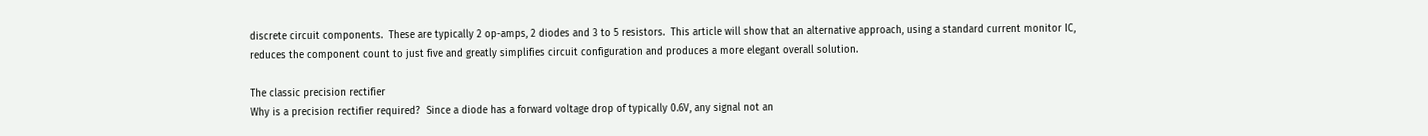discrete circuit components.  These are typically 2 op-amps, 2 diodes and 3 to 5 resistors.  This article will show that an alternative approach, using a standard current monitor IC, reduces the component count to just five and greatly simplifies circuit configuration and produces a more elegant overall solution.

The classic precision rectifier
Why is a precision rectifier required?  Since a diode has a forward voltage drop of typically 0.6V, any signal not an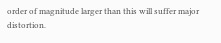order of magnitude larger than this will suffer major distortion.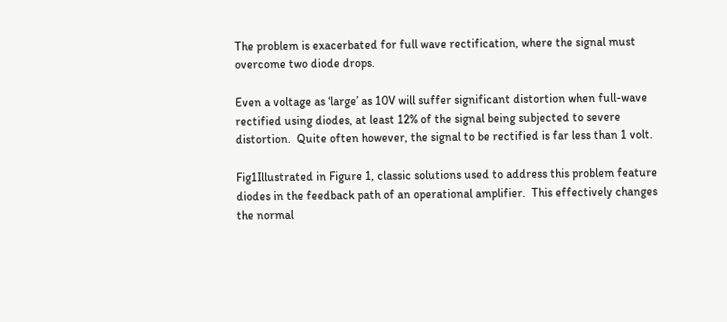The problem is exacerbated for full wave rectification, where the signal must overcome two diode drops.

Even a voltage as ‘large’ as 10V will suffer significant distortion when full-wave rectified using diodes, at least 12% of the signal being subjected to severe distortion.  Quite often however, the signal to be rectified is far less than 1 volt.

Fig1Illustrated in Figure 1, classic solutions used to address this problem feature diodes in the feedback path of an operational amplifier.  This effectively changes the normal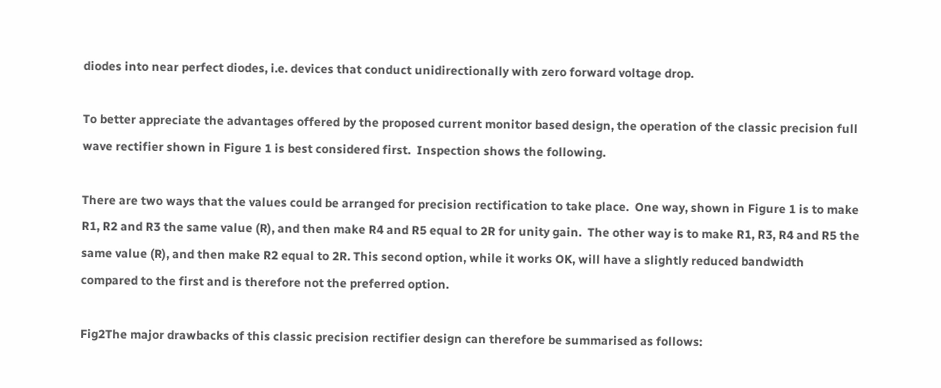diodes into near perfect diodes, i.e. devices that conduct unidirectionally with zero forward voltage drop.

To better appreciate the advantages offered by the proposed current monitor based design, the operation of the classic precision full wave rectifier shown in Figure 1 is best considered first.  Inspection shows the following.

There are two ways that the values could be arranged for precision rectification to take place.  One way, shown in Figure 1 is to make R1, R2 and R3 the same value (R), and then make R4 and R5 equal to 2R for unity gain.  The other way is to make R1, R3, R4 and R5 the same value (R), and then make R2 equal to 2R. This second option, while it works OK, will have a slightly reduced bandwidth compared to the first and is therefore not the preferred option.

Fig2The major drawbacks of this classic precision rectifier design can therefore be summarised as follows: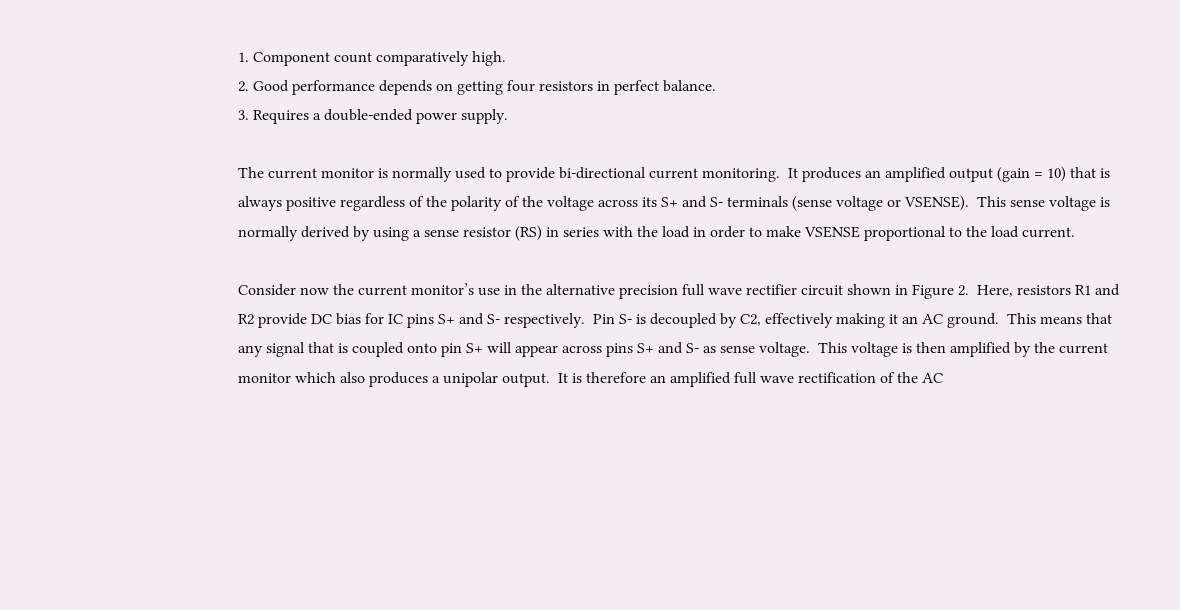1. Component count comparatively high.
2. Good performance depends on getting four resistors in perfect balance.
3. Requires a double-ended power supply.

The current monitor is normally used to provide bi-directional current monitoring.  It produces an amplified output (gain = 10) that is always positive regardless of the polarity of the voltage across its S+ and S- terminals (sense voltage or VSENSE).  This sense voltage is normally derived by using a sense resistor (RS) in series with the load in order to make VSENSE proportional to the load current.

Consider now the current monitor’s use in the alternative precision full wave rectifier circuit shown in Figure 2.  Here, resistors R1 and R2 provide DC bias for IC pins S+ and S- respectively.  Pin S- is decoupled by C2, effectively making it an AC ground.  This means that any signal that is coupled onto pin S+ will appear across pins S+ and S- as sense voltage.  This voltage is then amplified by the current monitor which also produces a unipolar output.  It is therefore an amplified full wave rectification of the AC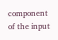component of the input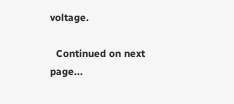voltage.

  Continued on next page...